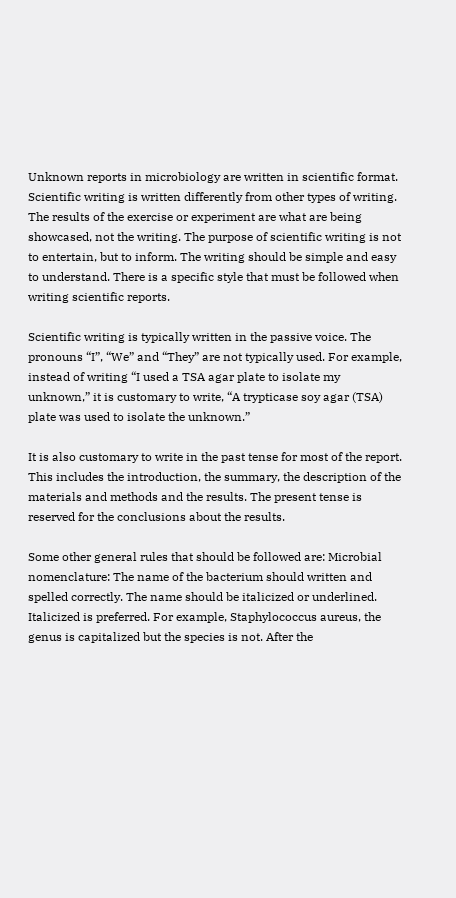Unknown reports in microbiology are written in scientific format. Scientific writing is written differently from other types of writing. The results of the exercise or experiment are what are being showcased, not the writing. The purpose of scientific writing is not to entertain, but to inform. The writing should be simple and easy to understand. There is a specific style that must be followed when writing scientific reports.

Scientific writing is typically written in the passive voice. The pronouns “I”, “We” and “They” are not typically used. For example, instead of writing “I used a TSA agar plate to isolate my unknown,” it is customary to write, “A trypticase soy agar (TSA) plate was used to isolate the unknown.”

It is also customary to write in the past tense for most of the report. This includes the introduction, the summary, the description of the materials and methods and the results. The present tense is reserved for the conclusions about the results.

Some other general rules that should be followed are: Microbial nomenclature: The name of the bacterium should written and spelled correctly. The name should be italicized or underlined. Italicized is preferred. For example, Staphylococcus aureus, the genus is capitalized but the species is not. After the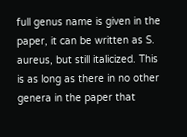full genus name is given in the paper, it can be written as S. aureus, but still italicized. This is as long as there in no other genera in the paper that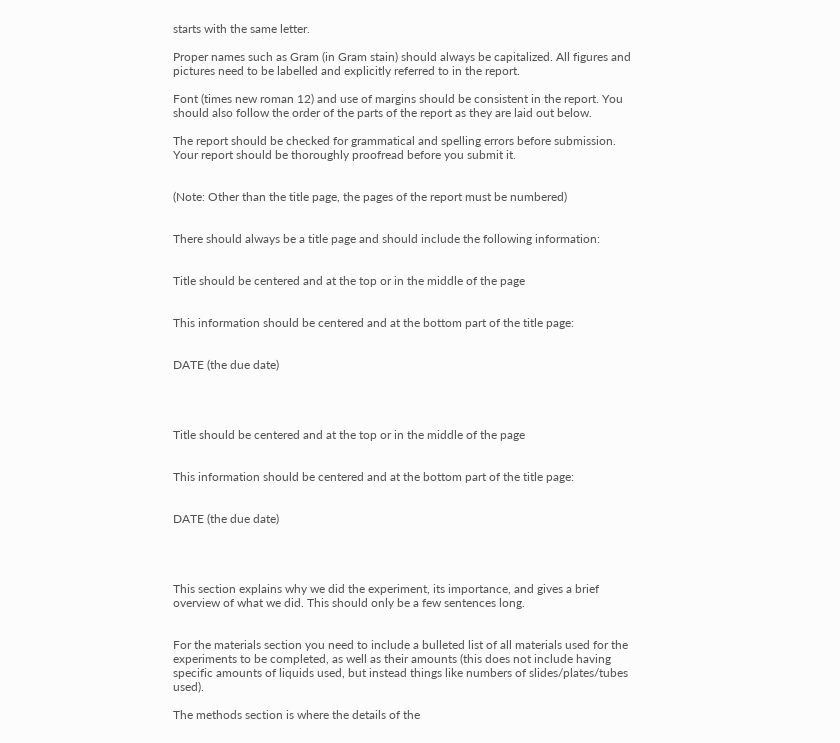starts with the same letter.

Proper names such as Gram (in Gram stain) should always be capitalized. All figures and pictures need to be labelled and explicitly referred to in the report.

Font (times new roman 12) and use of margins should be consistent in the report. You should also follow the order of the parts of the report as they are laid out below.

The report should be checked for grammatical and spelling errors before submission. Your report should be thoroughly proofread before you submit it.


(Note: Other than the title page, the pages of the report must be numbered)


There should always be a title page and should include the following information:


Title should be centered and at the top or in the middle of the page


This information should be centered and at the bottom part of the title page:


DATE (the due date)




Title should be centered and at the top or in the middle of the page


This information should be centered and at the bottom part of the title page:


DATE (the due date)




This section explains why we did the experiment, its importance, and gives a brief overview of what we did. This should only be a few sentences long.


For the materials section you need to include a bulleted list of all materials used for the experiments to be completed, as well as their amounts (this does not include having specific amounts of liquids used, but instead things like numbers of slides/plates/tubes used).

The methods section is where the details of the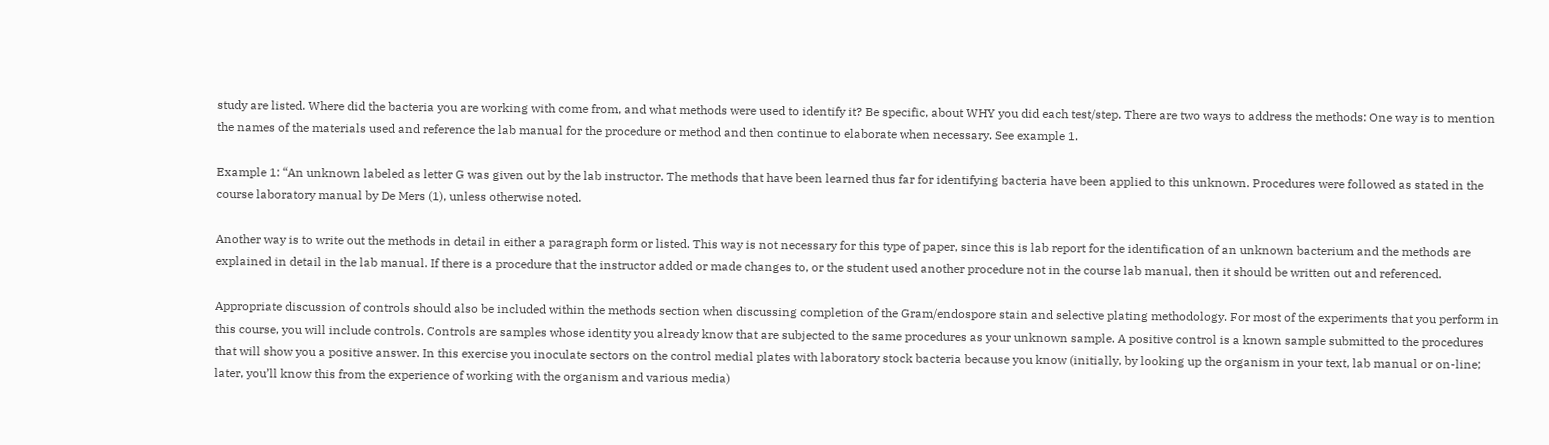study are listed. Where did the bacteria you are working with come from, and what methods were used to identify it? Be specific, about WHY you did each test/step. There are two ways to address the methods: One way is to mention the names of the materials used and reference the lab manual for the procedure or method and then continue to elaborate when necessary. See example 1.

Example 1: “An unknown labeled as letter G was given out by the lab instructor. The methods that have been learned thus far for identifying bacteria have been applied to this unknown. Procedures were followed as stated in the course laboratory manual by De Mers (1), unless otherwise noted.

Another way is to write out the methods in detail in either a paragraph form or listed. This way is not necessary for this type of paper, since this is lab report for the identification of an unknown bacterium and the methods are explained in detail in the lab manual. If there is a procedure that the instructor added or made changes to, or the student used another procedure not in the course lab manual, then it should be written out and referenced.

Appropriate discussion of controls should also be included within the methods section when discussing completion of the Gram/endospore stain and selective plating methodology. For most of the experiments that you perform in this course, you will include controls. Controls are samples whose identity you already know that are subjected to the same procedures as your unknown sample. A positive control is a known sample submitted to the procedures that will show you a positive answer. In this exercise you inoculate sectors on the control medial plates with laboratory stock bacteria because you know (initially, by looking up the organism in your text, lab manual or on-line; later, you’ll know this from the experience of working with the organism and various media)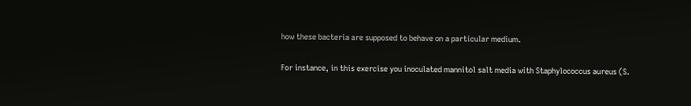how these bacteria are supposed to behave on a particular medium.

For instance, in this exercise you inoculated mannitol salt media with Staphylococcus aureus (S.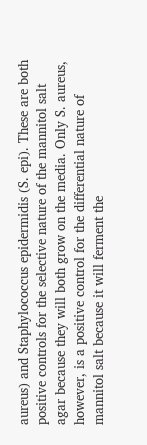aureus) and Staphylococcus epidermidis (S. epi). These are both positive controls for the selective nature of the mannitol salt agar because they will both grow on the media. Only S. aureus, however, is a positive control for the differential nature of mannitol salt because it will ferment the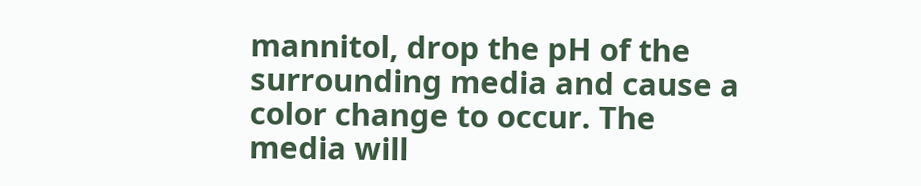mannitol, drop the pH of the surrounding media and cause a color change to occur. The media will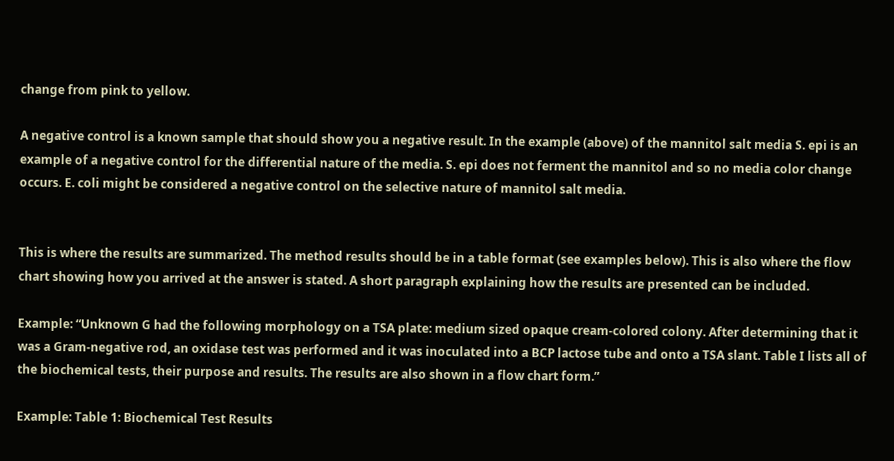change from pink to yellow.

A negative control is a known sample that should show you a negative result. In the example (above) of the mannitol salt media S. epi is an example of a negative control for the differential nature of the media. S. epi does not ferment the mannitol and so no media color change occurs. E. coli might be considered a negative control on the selective nature of mannitol salt media.


This is where the results are summarized. The method results should be in a table format (see examples below). This is also where the flow chart showing how you arrived at the answer is stated. A short paragraph explaining how the results are presented can be included.

Example: “Unknown G had the following morphology on a TSA plate: medium sized opaque cream-colored colony. After determining that it was a Gram-negative rod, an oxidase test was performed and it was inoculated into a BCP lactose tube and onto a TSA slant. Table I lists all of the biochemical tests, their purpose and results. The results are also shown in a flow chart form.”

Example: Table 1: Biochemical Test Results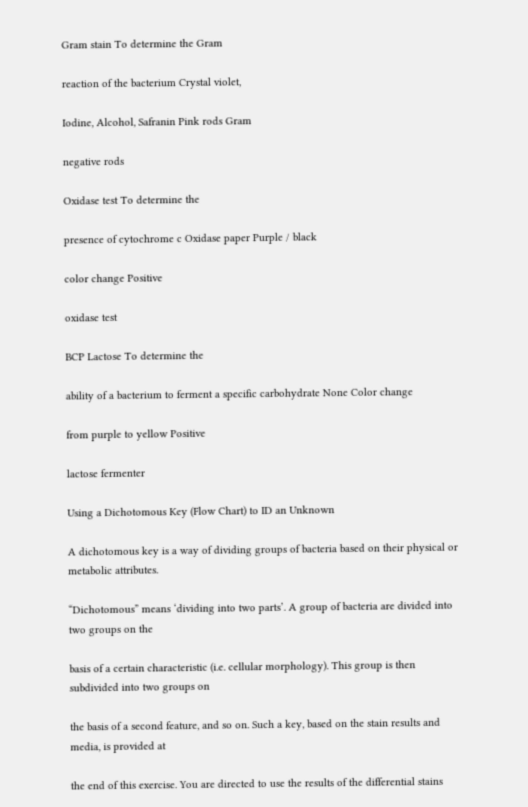Gram stain To determine the Gram

reaction of the bacterium Crystal violet,

Iodine, Alcohol, Safranin Pink rods Gram

negative rods

Oxidase test To determine the

presence of cytochrome c Oxidase paper Purple / black

color change Positive

oxidase test

BCP Lactose To determine the

ability of a bacterium to ferment a specific carbohydrate None Color change

from purple to yellow Positive

lactose fermenter

Using a Dichotomous Key (Flow Chart) to ID an Unknown

A dichotomous key is a way of dividing groups of bacteria based on their physical or metabolic attributes.

“Dichotomous” means ‘dividing into two parts’. A group of bacteria are divided into two groups on the

basis of a certain characteristic (i.e. cellular morphology). This group is then subdivided into two groups on

the basis of a second feature, and so on. Such a key, based on the stain results and media, is provided at

the end of this exercise. You are directed to use the results of the differential stains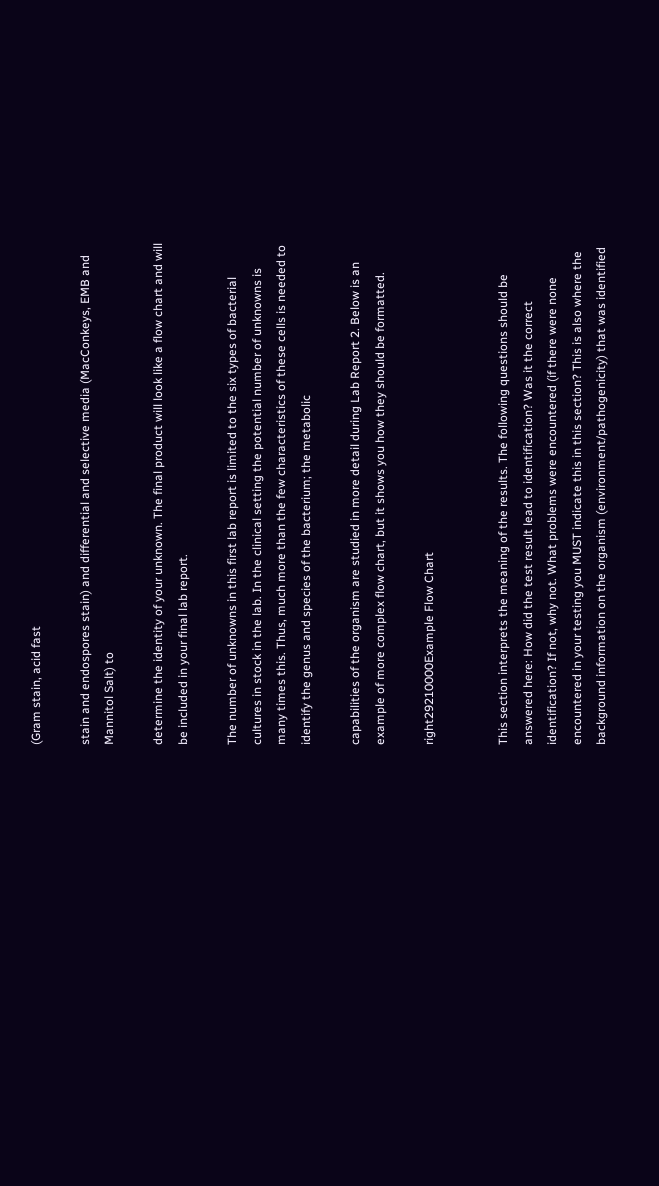(Gram stain, acid fast

stain and endospores stain) and differential and selective media (MacConkeys, EMB and Mannitol Salt) to

determine the identity of your unknown. The final product will look like a flow chart and will be included in your final lab report.

The number of unknowns in this first lab report is limited to the six types of bacterial cultures in stock in the lab. In the clinical setting the potential number of unknowns is many times this. Thus, much more than the few characteristics of these cells is needed to identify the genus and species of the bacterium; the metabolic

capabilities of the organism are studied in more detail during Lab Report 2. Below is an example of more complex flow chart, but it shows you how they should be formatted.

right29210000Example Flow Chart


This section interprets the meaning of the results. The following questions should be answered here: How did the test result lead to identification? Was it the correct identification? If not, why not. What problems were encountered (if there were none encountered in your testing you MUST indicate this in this section? This is also where the background information on the organism (environment/pathogenicity) that was identified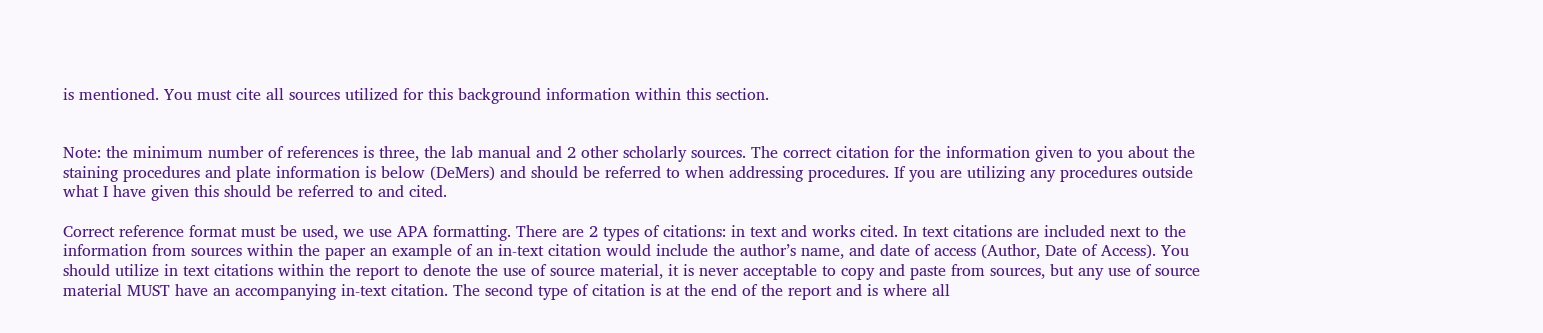is mentioned. You must cite all sources utilized for this background information within this section.


Note: the minimum number of references is three, the lab manual and 2 other scholarly sources. The correct citation for the information given to you about the staining procedures and plate information is below (DeMers) and should be referred to when addressing procedures. If you are utilizing any procedures outside what I have given this should be referred to and cited.

Correct reference format must be used, we use APA formatting. There are 2 types of citations: in text and works cited. In text citations are included next to the information from sources within the paper an example of an in-text citation would include the author’s name, and date of access (Author, Date of Access). You should utilize in text citations within the report to denote the use of source material, it is never acceptable to copy and paste from sources, but any use of source material MUST have an accompanying in-text citation. The second type of citation is at the end of the report and is where all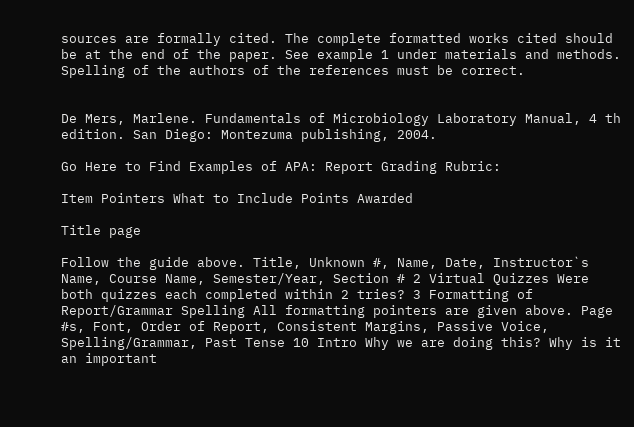sources are formally cited. The complete formatted works cited should be at the end of the paper. See example 1 under materials and methods. Spelling of the authors of the references must be correct.


De Mers, Marlene. Fundamentals of Microbiology Laboratory Manual, 4 th edition. San Diego: Montezuma publishing, 2004.

Go Here to Find Examples of APA: Report Grading Rubric:

Item Pointers What to Include Points Awarded

Title page

Follow the guide above. Title, Unknown #, Name, Date, Instructor`s Name, Course Name, Semester/Year, Section # 2 Virtual Quizzes Were both quizzes each completed within 2 tries? 3 Formatting of Report/Grammar Spelling All formatting pointers are given above. Page #s, Font, Order of Report, Consistent Margins, Passive Voice, Spelling/Grammar, Past Tense 10 Intro Why we are doing this? Why is it an important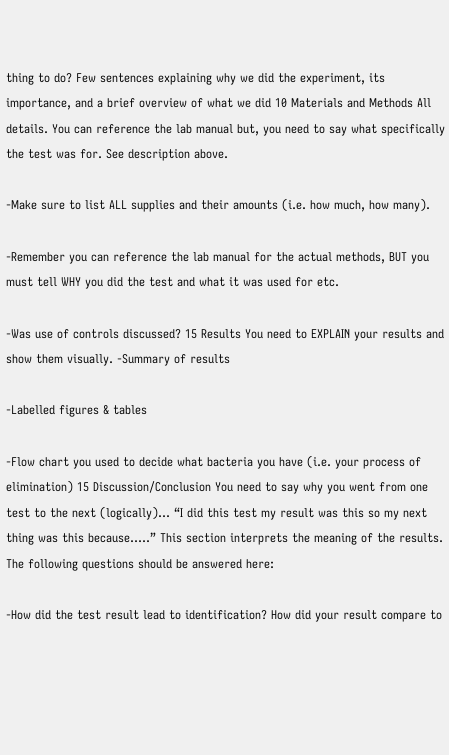thing to do? Few sentences explaining why we did the experiment, its importance, and a brief overview of what we did 10 Materials and Methods All details. You can reference the lab manual but, you need to say what specifically the test was for. See description above.

-Make sure to list ALL supplies and their amounts (i.e. how much, how many).

-Remember you can reference the lab manual for the actual methods, BUT you must tell WHY you did the test and what it was used for etc.

-Was use of controls discussed? 15 Results You need to EXPLAIN your results and show them visually. -Summary of results

-Labelled figures & tables

-Flow chart you used to decide what bacteria you have (i.e. your process of elimination) 15 Discussion/Conclusion You need to say why you went from one test to the next (logically)… “I did this test my result was this so my next thing was this because…..” This section interprets the meaning of the results. The following questions should be answered here:

-How did the test result lead to identification? How did your result compare to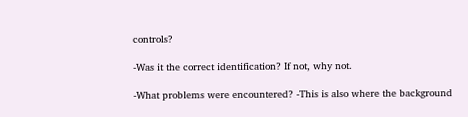controls?

-Was it the correct identification? If not, why not.

-What problems were encountered? -This is also where the background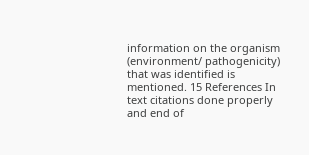information on the organism (environment/ pathogenicity) that was identified is mentioned. 15 References In text citations done properly and end of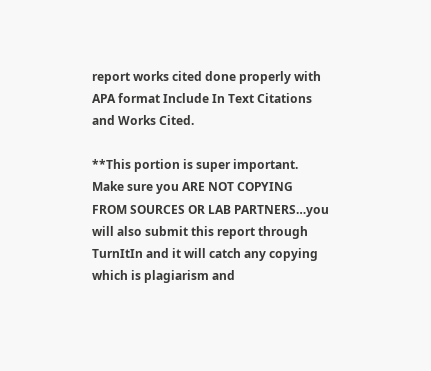report works cited done properly with APA format Include In Text Citations and Works Cited.

**This portion is super important. Make sure you ARE NOT COPYING FROM SOURCES OR LAB PARTNERS…you will also submit this report through TurnItIn and it will catch any copying which is plagiarism and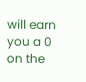will earn you a 0 on the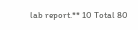lab report.** 10 Total 80